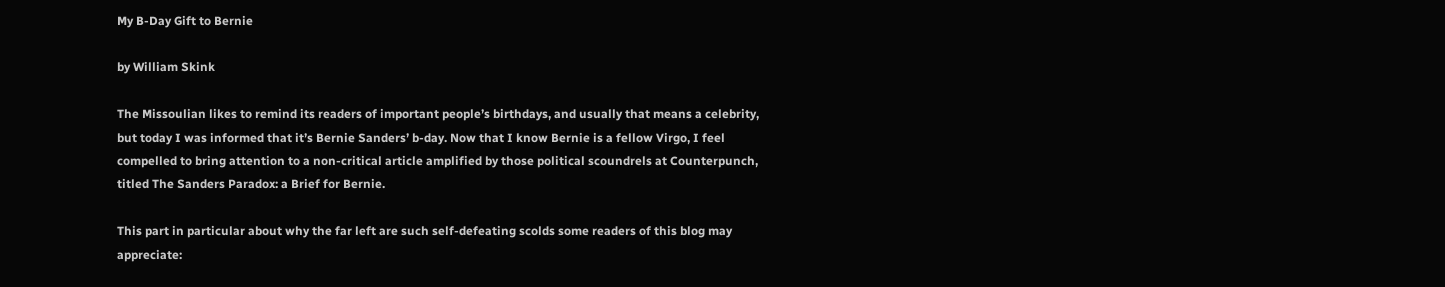My B-Day Gift to Bernie

by William Skink

The Missoulian likes to remind its readers of important people’s birthdays, and usually that means a celebrity, but today I was informed that it’s Bernie Sanders’ b-day. Now that I know Bernie is a fellow Virgo, I feel compelled to bring attention to a non-critical article amplified by those political scoundrels at Counterpunch, titled The Sanders Paradox: a Brief for Bernie.

This part in particular about why the far left are such self-defeating scolds some readers of this blog may appreciate: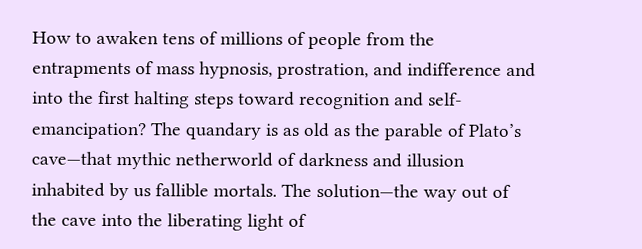How to awaken tens of millions of people from the entrapments of mass hypnosis, prostration, and indifference and into the first halting steps toward recognition and self-emancipation? The quandary is as old as the parable of Plato’s cave—that mythic netherworld of darkness and illusion inhabited by us fallible mortals. The solution—the way out of the cave into the liberating light of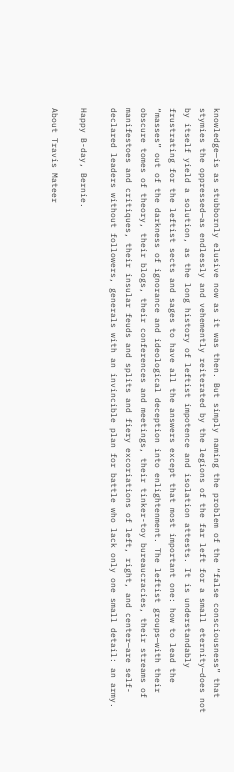knowledge—is as stubbornly elusive now as it was then. But simply naming the problem of the “false consciousness” that stymies the oppressed—as endlessly and vehemently reiterated by the legions of the far left for a small eternity—does not by itself yield a solution, as the long history of leftist impotence and isolation attests. It is understandably frustrating for the leftist sects and sages to have all the answers except that most important one: how to lead the “masses” out of the darkness of ignorance and ideological deception into enlightenment. The leftist groups—with their obscure tomes of theory, their blogs, their conferences and meetings, their tinker-toy bureaucracies, their streams of manifestoes and critiques, their insular feuds and splits and fiery excoriations of left, right, and center—are self-declared leaders without followers, generals with an invincible plan for battle who lack only one small detail: an army.

Happy B-day, Bernie.

About Travis Mateer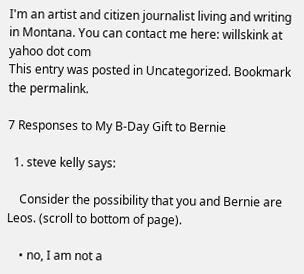I'm an artist and citizen journalist living and writing in Montana. You can contact me here: willskink at yahoo dot com
This entry was posted in Uncategorized. Bookmark the permalink.

7 Responses to My B-Day Gift to Bernie

  1. steve kelly says:

    Consider the possibility that you and Bernie are Leos. (scroll to bottom of page).

    • no, I am not a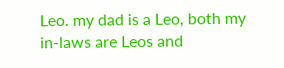Leo. my dad is a Leo, both my in-laws are Leos and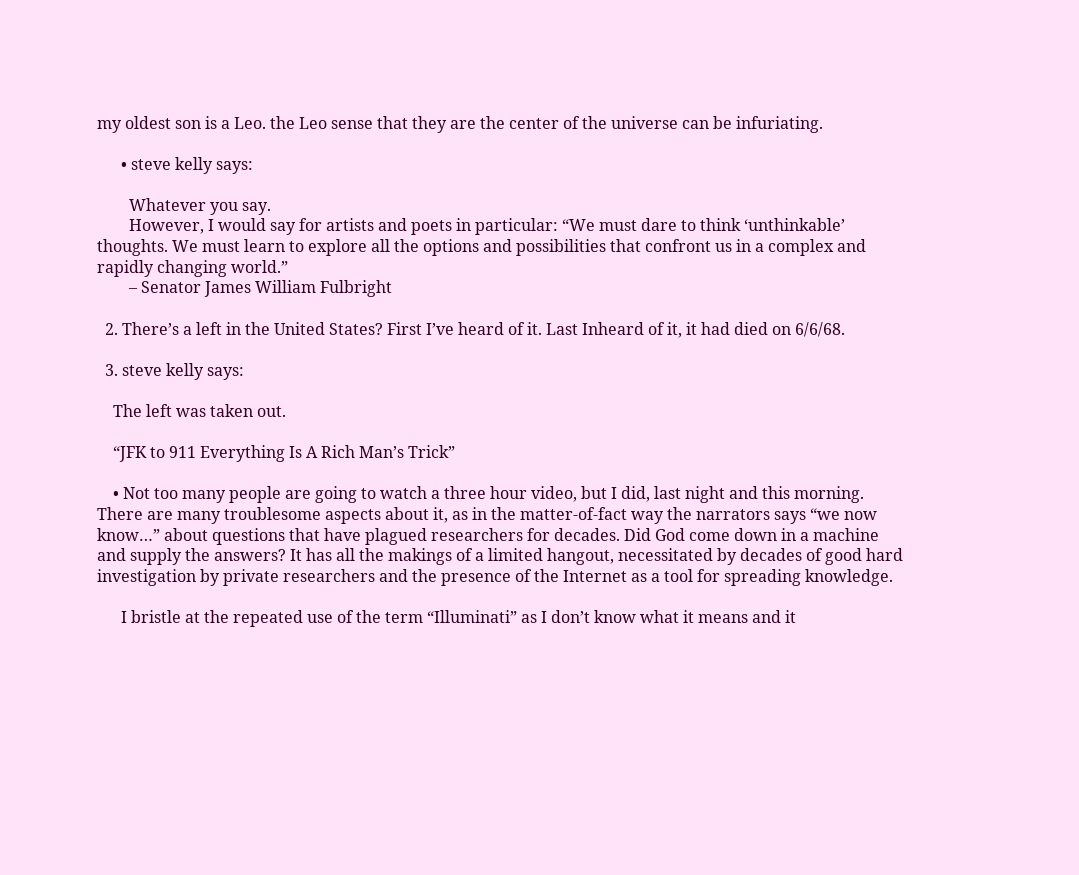my oldest son is a Leo. the Leo sense that they are the center of the universe can be infuriating.

      • steve kelly says:

        Whatever you say.
        However, I would say for artists and poets in particular: “We must dare to think ‘unthinkable’ thoughts. We must learn to explore all the options and possibilities that confront us in a complex and rapidly changing world.”
        – Senator James William Fulbright

  2. There’s a left in the United States? First I’ve heard of it. Last Inheard of it, it had died on 6/6/68.

  3. steve kelly says:

    The left was taken out.

    “JFK to 911 Everything Is A Rich Man’s Trick”

    • Not too many people are going to watch a three hour video, but I did, last night and this morning. There are many troublesome aspects about it, as in the matter-of-fact way the narrators says “we now know…” about questions that have plagued researchers for decades. Did God come down in a machine and supply the answers? It has all the makings of a limited hangout, necessitated by decades of good hard investigation by private researchers and the presence of the Internet as a tool for spreading knowledge.

      I bristle at the repeated use of the term “Illuminati” as I don’t know what it means and it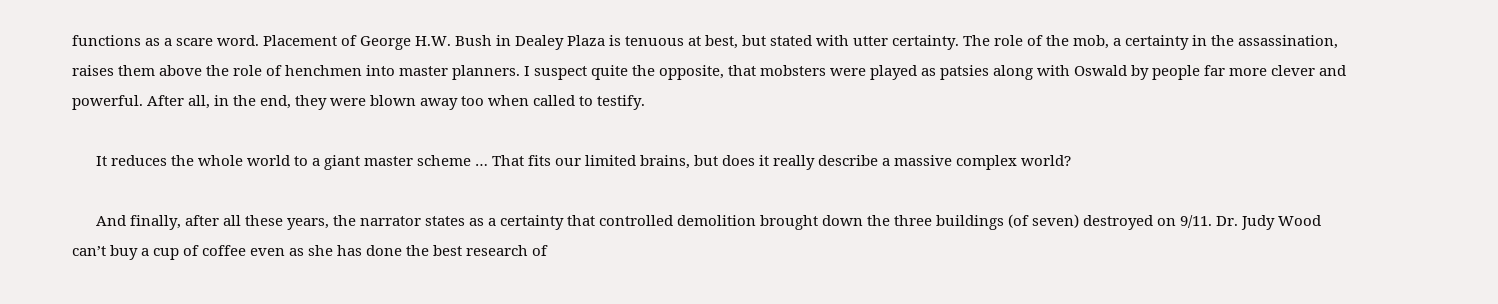functions as a scare word. Placement of George H.W. Bush in Dealey Plaza is tenuous at best, but stated with utter certainty. The role of the mob, a certainty in the assassination, raises them above the role of henchmen into master planners. I suspect quite the opposite, that mobsters were played as patsies along with Oswald by people far more clever and powerful. After all, in the end, they were blown away too when called to testify.

      It reduces the whole world to a giant master scheme … That fits our limited brains, but does it really describe a massive complex world?

      And finally, after all these years, the narrator states as a certainty that controlled demolition brought down the three buildings (of seven) destroyed on 9/11. Dr. Judy Wood can’t buy a cup of coffee even as she has done the best research of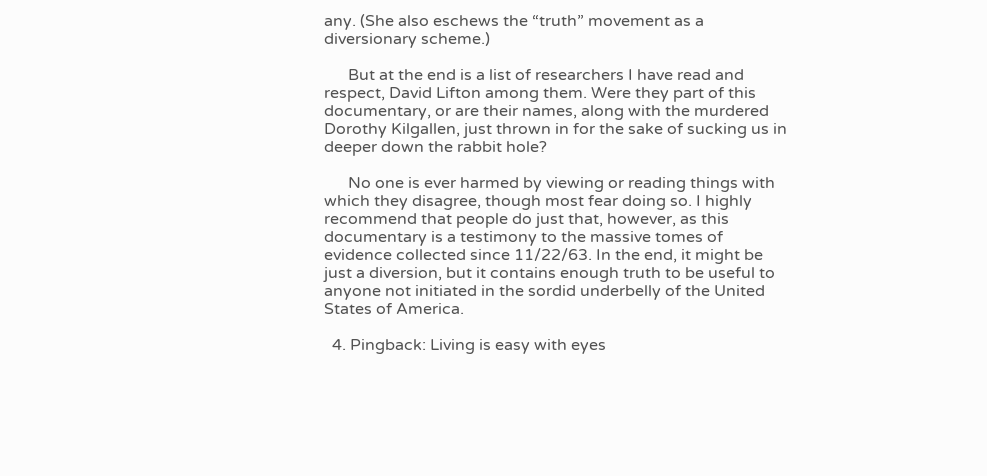any. (She also eschews the “truth” movement as a diversionary scheme.)

      But at the end is a list of researchers I have read and respect, David Lifton among them. Were they part of this documentary, or are their names, along with the murdered Dorothy Kilgallen, just thrown in for the sake of sucking us in deeper down the rabbit hole?

      No one is ever harmed by viewing or reading things with which they disagree, though most fear doing so. I highly recommend that people do just that, however, as this documentary is a testimony to the massive tomes of evidence collected since 11/22/63. In the end, it might be just a diversion, but it contains enough truth to be useful to anyone not initiated in the sordid underbelly of the United States of America.

  4. Pingback: Living is easy with eyes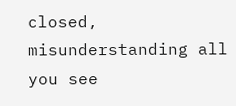closed, misunderstanding all you see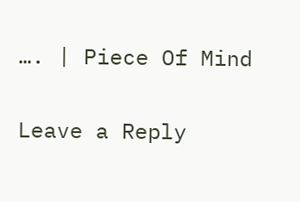…. | Piece Of Mind

Leave a Reply